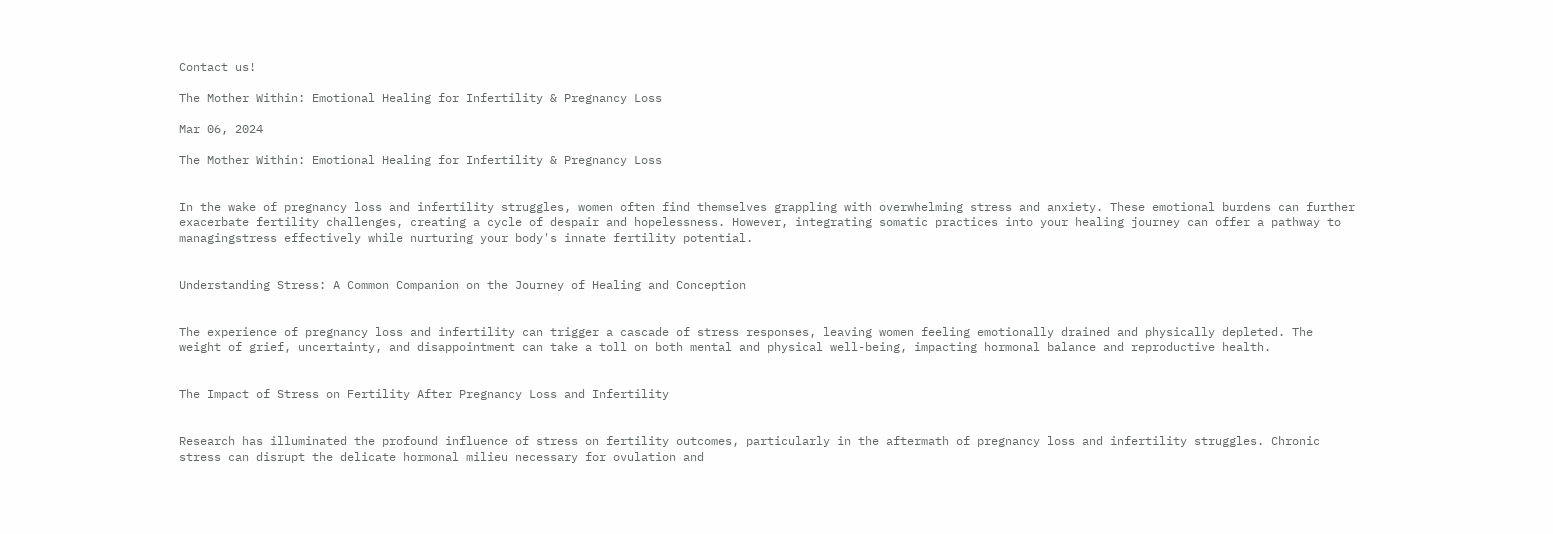Contact us!

The Mother Within: Emotional Healing for Infertility & Pregnancy Loss

Mar 06, 2024

The Mother Within: Emotional Healing for Infertility & Pregnancy Loss


In the wake of pregnancy loss and infertility struggles, women often find themselves grappling with overwhelming stress and anxiety. These emotional burdens can further exacerbate fertility challenges, creating a cycle of despair and hopelessness. However, integrating somatic practices into your healing journey can offer a pathway to  managingstress effectively while nurturing your body's innate fertility potential.


Understanding Stress: A Common Companion on the Journey of Healing and Conception


The experience of pregnancy loss and infertility can trigger a cascade of stress responses, leaving women feeling emotionally drained and physically depleted. The weight of grief, uncertainty, and disappointment can take a toll on both mental and physical well-being, impacting hormonal balance and reproductive health.


The Impact of Stress on Fertility After Pregnancy Loss and Infertility


Research has illuminated the profound influence of stress on fertility outcomes, particularly in the aftermath of pregnancy loss and infertility struggles. Chronic stress can disrupt the delicate hormonal milieu necessary for ovulation and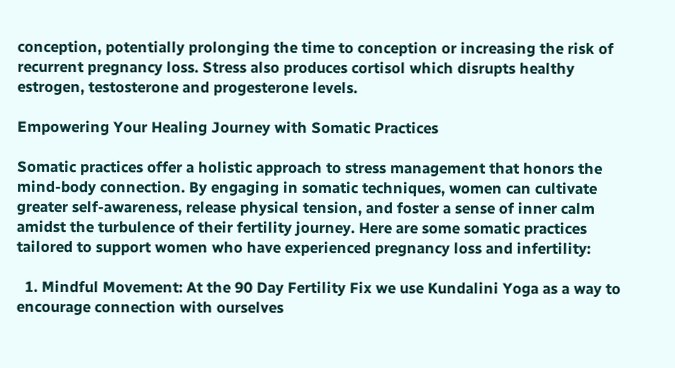conception, potentially prolonging the time to conception or increasing the risk of recurrent pregnancy loss. Stress also produces cortisol which disrupts healthy estrogen, testosterone and progesterone levels.

Empowering Your Healing Journey with Somatic Practices

Somatic practices offer a holistic approach to stress management that honors the mind-body connection. By engaging in somatic techniques, women can cultivate greater self-awareness, release physical tension, and foster a sense of inner calm amidst the turbulence of their fertility journey. Here are some somatic practices tailored to support women who have experienced pregnancy loss and infertility:

  1. Mindful Movement: At the 90 Day Fertility Fix we use Kundalini Yoga as a way to encourage connection with ourselves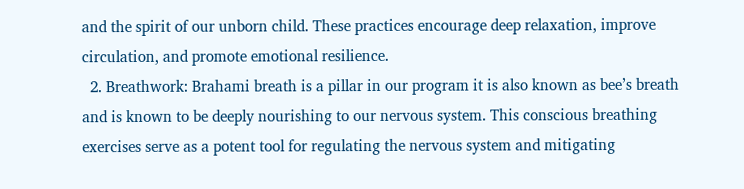and the spirit of our unborn child. These practices encourage deep relaxation, improve circulation, and promote emotional resilience.
  2. Breathwork: Brahami breath is a pillar in our program it is also known as bee’s breath and is known to be deeply nourishing to our nervous system. This conscious breathing exercises serve as a potent tool for regulating the nervous system and mitigating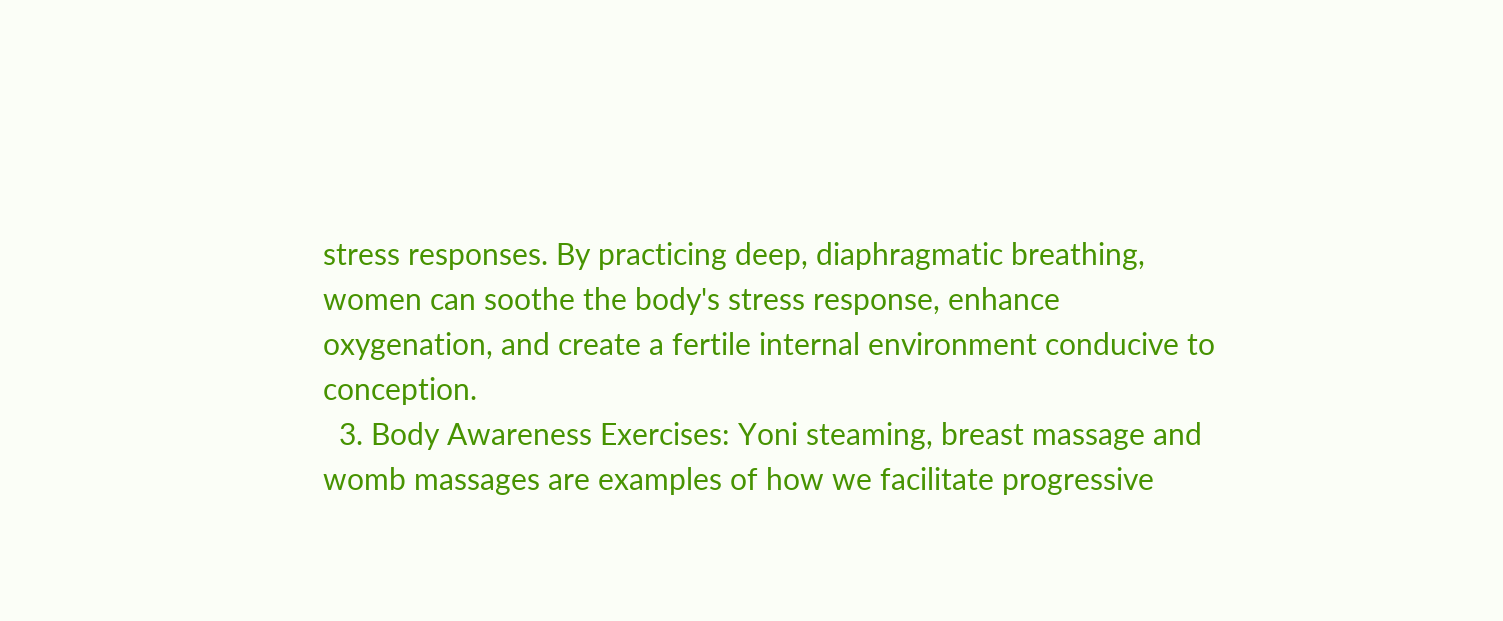stress responses. By practicing deep, diaphragmatic breathing, women can soothe the body's stress response, enhance oxygenation, and create a fertile internal environment conducive to conception.
  3. Body Awareness Exercises: Yoni steaming, breast massage and womb massages are examples of how we facilitate progressive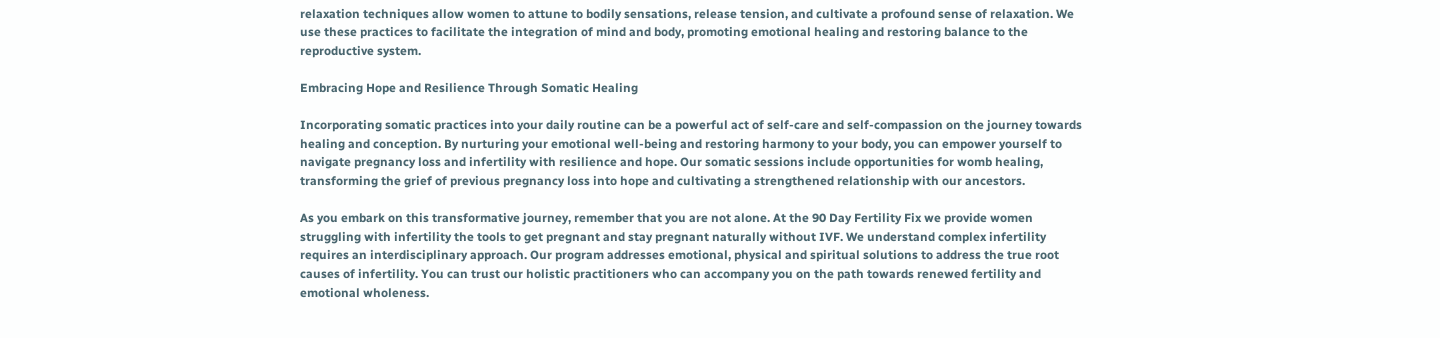relaxation techniques allow women to attune to bodily sensations, release tension, and cultivate a profound sense of relaxation. We use these practices to facilitate the integration of mind and body, promoting emotional healing and restoring balance to the reproductive system.

Embracing Hope and Resilience Through Somatic Healing

Incorporating somatic practices into your daily routine can be a powerful act of self-care and self-compassion on the journey towards healing and conception. By nurturing your emotional well-being and restoring harmony to your body, you can empower yourself to navigate pregnancy loss and infertility with resilience and hope. Our somatic sessions include opportunities for womb healing, transforming the grief of previous pregnancy loss into hope and cultivating a strengthened relationship with our ancestors.

As you embark on this transformative journey, remember that you are not alone. At the 90 Day Fertility Fix we provide women struggling with infertility the tools to get pregnant and stay pregnant naturally without IVF. We understand complex infertility requires an interdisciplinary approach. Our program addresses emotional, physical and spiritual solutions to address the true root causes of infertility. You can trust our holistic practitioners who can accompany you on the path towards renewed fertility and emotional wholeness.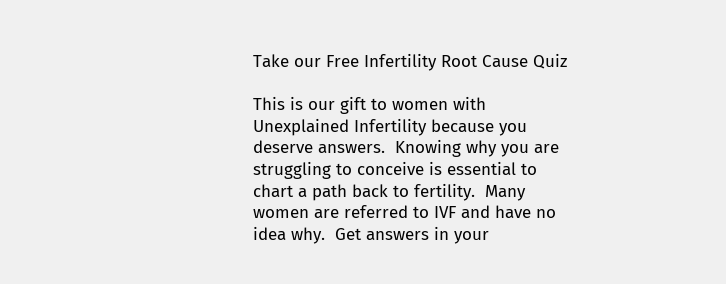Take our Free Infertility Root Cause Quiz

This is our gift to women with Unexplained Infertility because you deserve answers.  Knowing why you are struggling to conceive is essential to chart a path back to fertility.  Many women are referred to IVF and have no idea why.  Get answers in your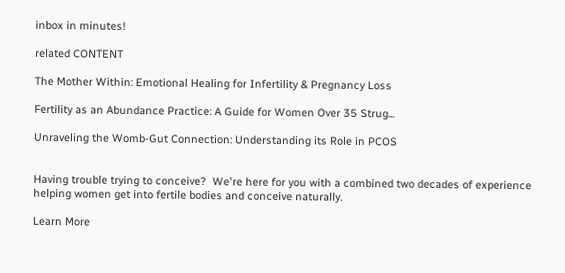inbox in minutes!

related CONTENT

The Mother Within: Emotional Healing for Infertility & Pregnancy Loss

Fertility as an Abundance Practice: A Guide for Women Over 35 Strug...

Unraveling the Womb-Gut Connection: Understanding its Role in PCOS


Having trouble trying to conceive?  We're here for you with a combined two decades of experience helping women get into fertile bodies and conceive naturally.

Learn More